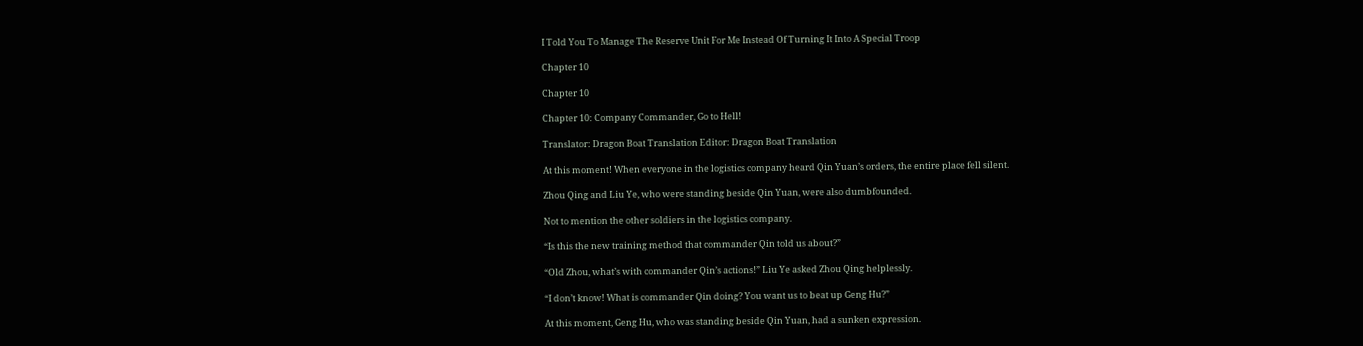I Told You To Manage The Reserve Unit For Me Instead Of Turning It Into A Special Troop

Chapter 10

Chapter 10

Chapter 10: Company Commander, Go to Hell!

Translator: Dragon Boat Translation Editor: Dragon Boat Translation

At this moment! When everyone in the logistics company heard Qin Yuan’s orders, the entire place fell silent.

Zhou Qing and Liu Ye, who were standing beside Qin Yuan, were also dumbfounded.

Not to mention the other soldiers in the logistics company.

“Is this the new training method that commander Qin told us about?”

“Old Zhou, what’s with commander Qin’s actions!” Liu Ye asked Zhou Qing helplessly.

“I don’t know! What is commander Qin doing? You want us to beat up Geng Hu?”

At this moment, Geng Hu, who was standing beside Qin Yuan, had a sunken expression.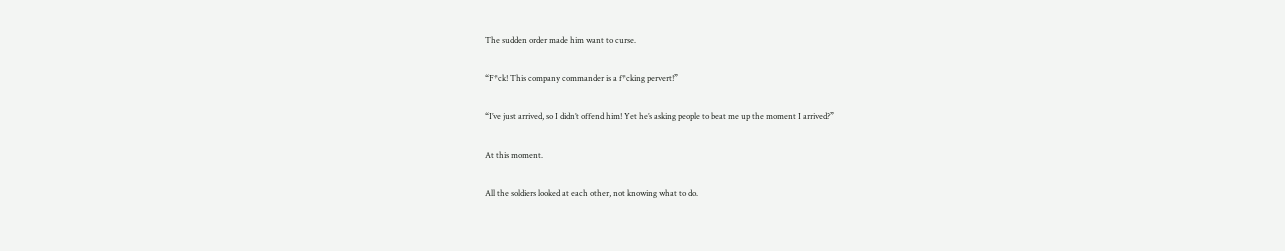The sudden order made him want to curse.

“F*ck! This company commander is a f*cking pervert!”

“I’ve just arrived, so I didn’t offend him! Yet he’s asking people to beat me up the moment I arrived?”

At this moment.

All the soldiers looked at each other, not knowing what to do.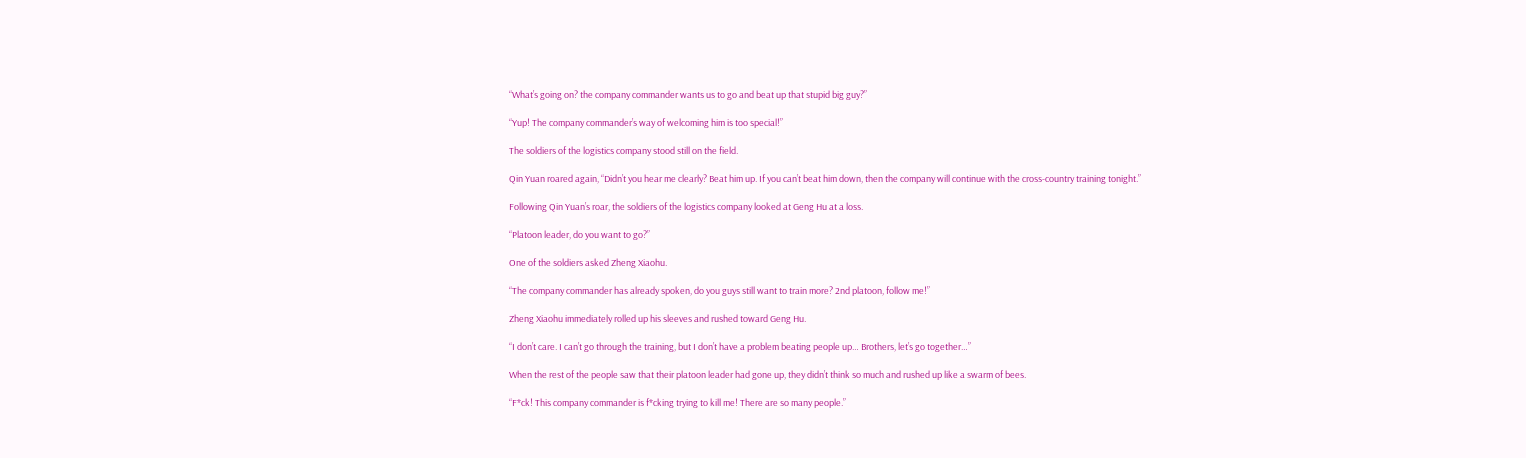“What’s going on? the company commander wants us to go and beat up that stupid big guy?”

“Yup! The company commander’s way of welcoming him is too special!”

The soldiers of the logistics company stood still on the field.

Qin Yuan roared again, “Didn’t you hear me clearly? Beat him up. If you can’t beat him down, then the company will continue with the cross-country training tonight.”

Following Qin Yuan’s roar, the soldiers of the logistics company looked at Geng Hu at a loss.

“Platoon leader, do you want to go?”

One of the soldiers asked Zheng Xiaohu.

“The company commander has already spoken, do you guys still want to train more? 2nd platoon, follow me!”

Zheng Xiaohu immediately rolled up his sleeves and rushed toward Geng Hu.

“I don’t care. I can’t go through the training, but I don’t have a problem beating people up… Brothers, let’s go together…”

When the rest of the people saw that their platoon leader had gone up, they didn’t think so much and rushed up like a swarm of bees.

“F*ck! This company commander is f*cking trying to kill me! There are so many people.”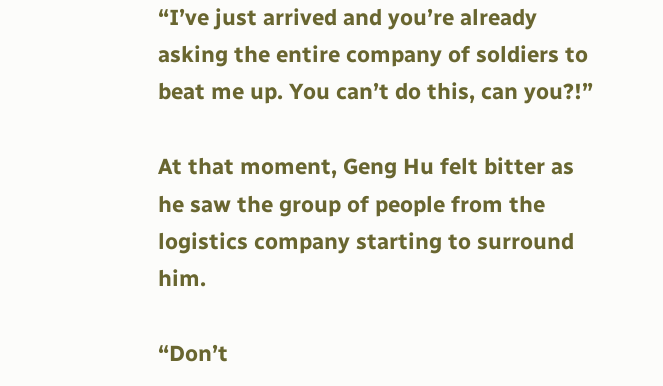“I’ve just arrived and you’re already asking the entire company of soldiers to beat me up. You can’t do this, can you?!”

At that moment, Geng Hu felt bitter as he saw the group of people from the logistics company starting to surround him.

“Don’t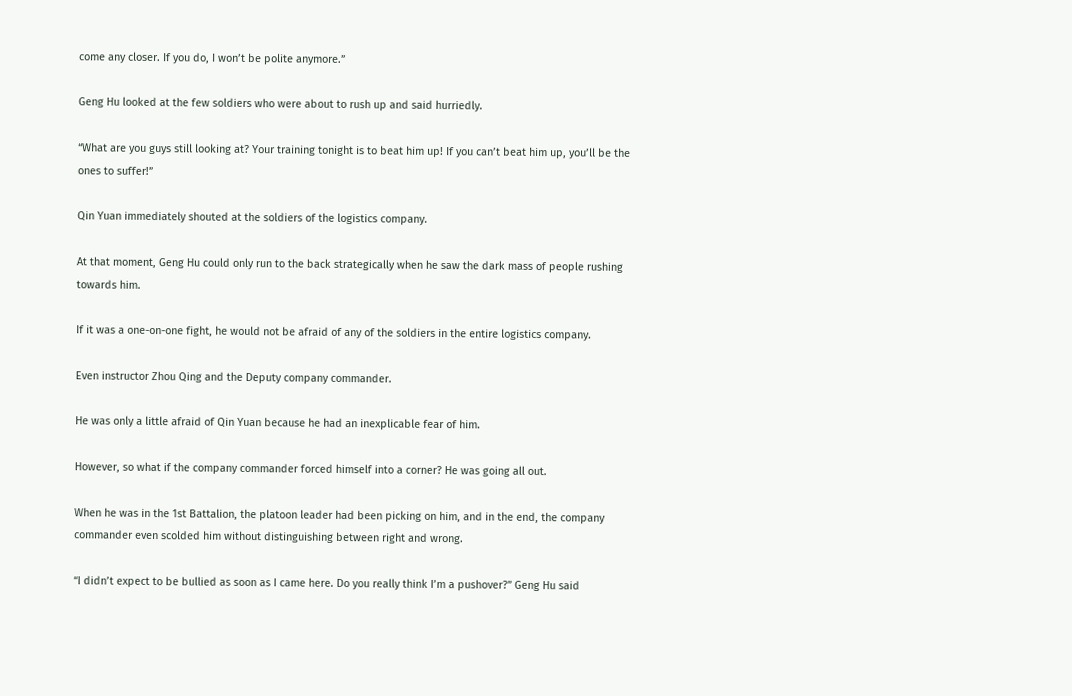come any closer. If you do, I won’t be polite anymore.”

Geng Hu looked at the few soldiers who were about to rush up and said hurriedly.

“What are you guys still looking at? Your training tonight is to beat him up! If you can’t beat him up, you’ll be the ones to suffer!”

Qin Yuan immediately shouted at the soldiers of the logistics company.

At that moment, Geng Hu could only run to the back strategically when he saw the dark mass of people rushing towards him.

If it was a one-on-one fight, he would not be afraid of any of the soldiers in the entire logistics company.

Even instructor Zhou Qing and the Deputy company commander.

He was only a little afraid of Qin Yuan because he had an inexplicable fear of him.

However, so what if the company commander forced himself into a corner? He was going all out.

When he was in the 1st Battalion, the platoon leader had been picking on him, and in the end, the company commander even scolded him without distinguishing between right and wrong.

“I didn’t expect to be bullied as soon as I came here. Do you really think I’m a pushover?” Geng Hu said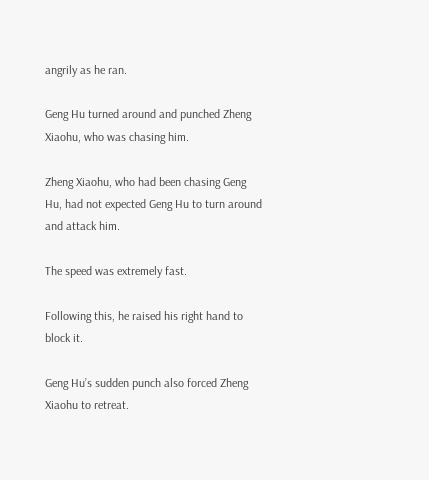angrily as he ran.

Geng Hu turned around and punched Zheng Xiaohu, who was chasing him.

Zheng Xiaohu, who had been chasing Geng Hu, had not expected Geng Hu to turn around and attack him.

The speed was extremely fast.

Following this, he raised his right hand to block it.

Geng Hu’s sudden punch also forced Zheng Xiaohu to retreat.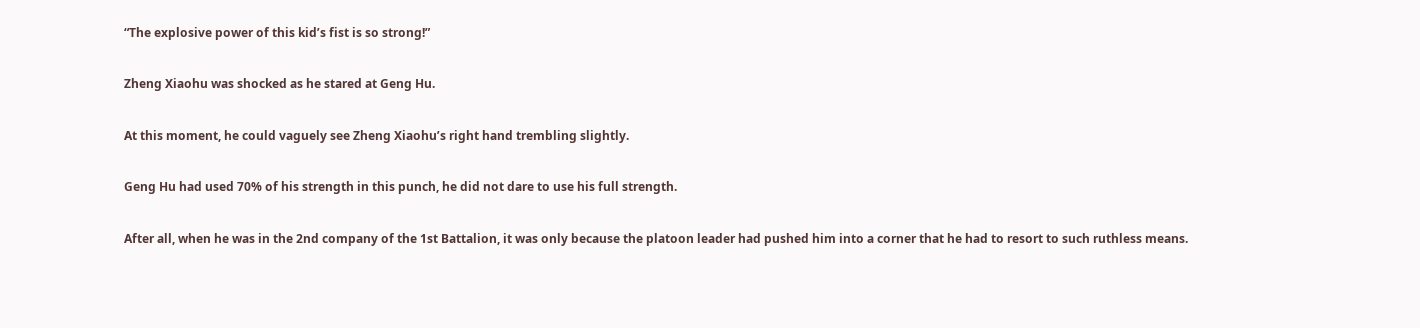“The explosive power of this kid’s fist is so strong!”

Zheng Xiaohu was shocked as he stared at Geng Hu.

At this moment, he could vaguely see Zheng Xiaohu’s right hand trembling slightly.

Geng Hu had used 70% of his strength in this punch, he did not dare to use his full strength.

After all, when he was in the 2nd company of the 1st Battalion, it was only because the platoon leader had pushed him into a corner that he had to resort to such ruthless means.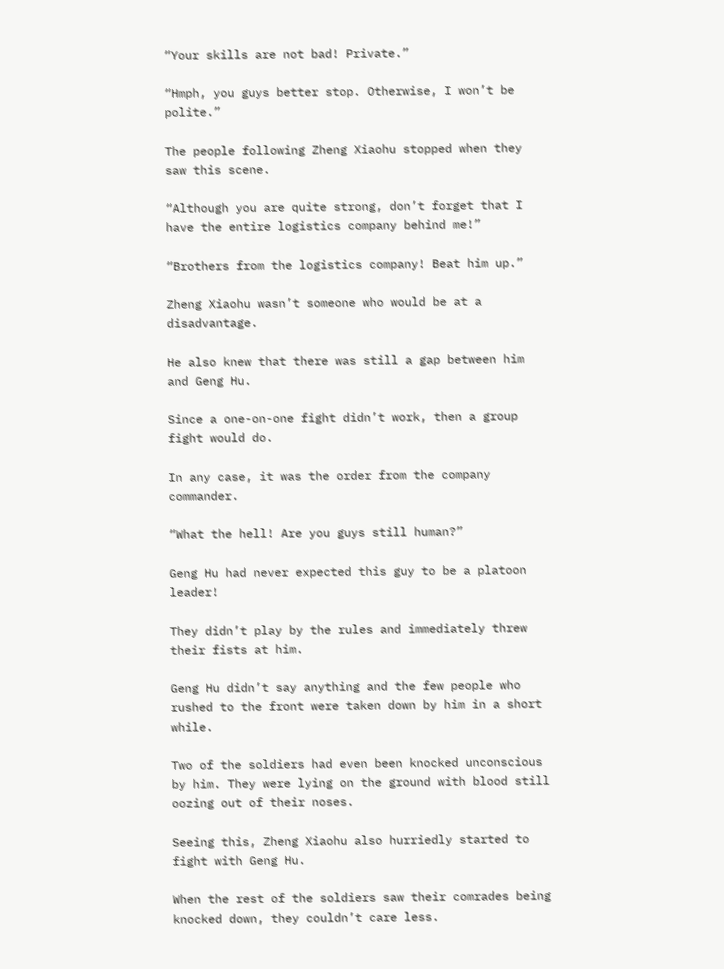“Your skills are not bad! Private.”

“Hmph, you guys better stop. Otherwise, I won’t be polite.”

The people following Zheng Xiaohu stopped when they saw this scene.

“Although you are quite strong, don’t forget that I have the entire logistics company behind me!”

“Brothers from the logistics company! Beat him up.”

Zheng Xiaohu wasn’t someone who would be at a disadvantage.

He also knew that there was still a gap between him and Geng Hu.

Since a one-on-one fight didn’t work, then a group fight would do.

In any case, it was the order from the company commander.

“What the hell! Are you guys still human?”

Geng Hu had never expected this guy to be a platoon leader!

They didn’t play by the rules and immediately threw their fists at him.

Geng Hu didn’t say anything and the few people who rushed to the front were taken down by him in a short while.

Two of the soldiers had even been knocked unconscious by him. They were lying on the ground with blood still oozing out of their noses.

Seeing this, Zheng Xiaohu also hurriedly started to fight with Geng Hu.

When the rest of the soldiers saw their comrades being knocked down, they couldn’t care less.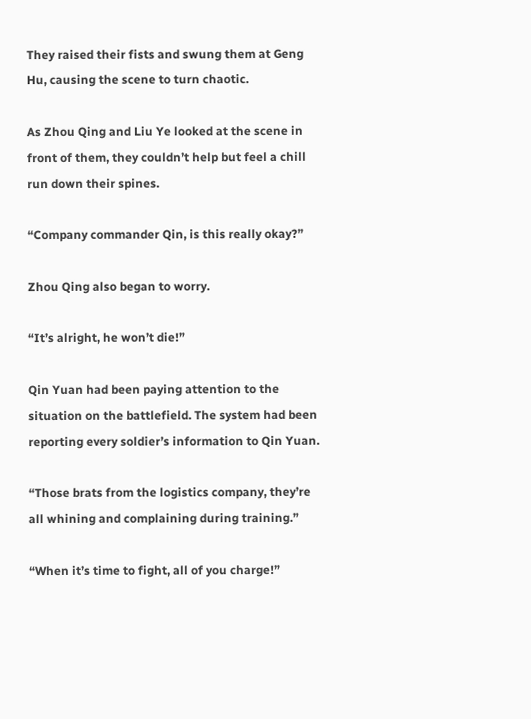They raised their fists and swung them at Geng Hu, causing the scene to turn chaotic.

As Zhou Qing and Liu Ye looked at the scene in front of them, they couldn’t help but feel a chill run down their spines.

“Company commander Qin, is this really okay?”

Zhou Qing also began to worry.

“It’s alright, he won’t die!”

Qin Yuan had been paying attention to the situation on the battlefield. The system had been reporting every soldier’s information to Qin Yuan.

“Those brats from the logistics company, they’re all whining and complaining during training.”

“When it’s time to fight, all of you charge!”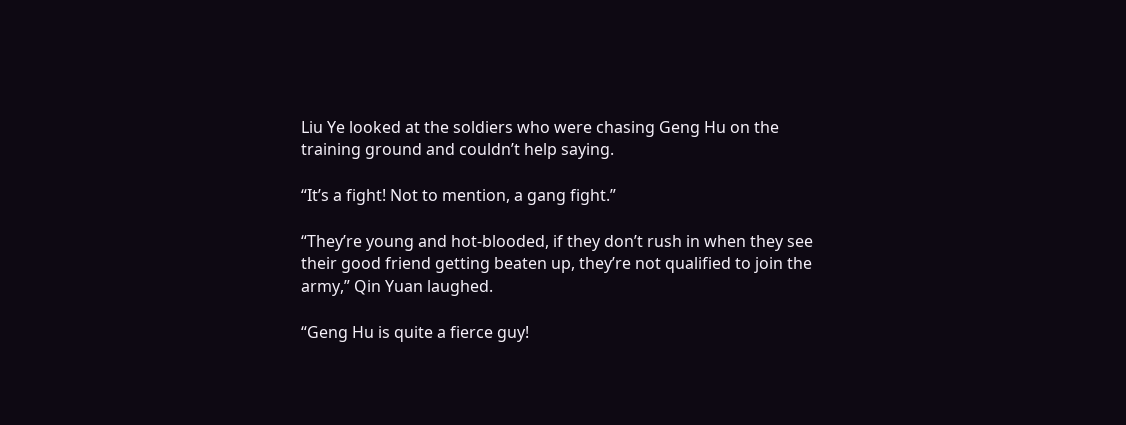Liu Ye looked at the soldiers who were chasing Geng Hu on the training ground and couldn’t help saying.

“It’s a fight! Not to mention, a gang fight.”

“They’re young and hot-blooded, if they don’t rush in when they see their good friend getting beaten up, they’re not qualified to join the army,” Qin Yuan laughed.

“Geng Hu is quite a fierce guy!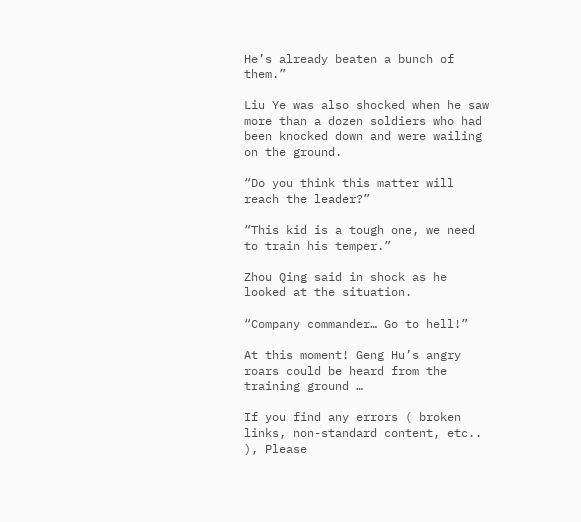He’s already beaten a bunch of them.”

Liu Ye was also shocked when he saw more than a dozen soldiers who had been knocked down and were wailing on the ground.

“Do you think this matter will reach the leader?”

“This kid is a tough one, we need to train his temper.”

Zhou Qing said in shock as he looked at the situation.

“Company commander… Go to hell!”

At this moment! Geng Hu’s angry roars could be heard from the training ground …

If you find any errors ( broken links, non-standard content, etc.. ), Please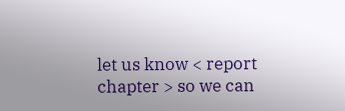let us know < report chapter > so we can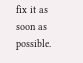fix it as soon as possible.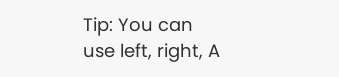Tip: You can use left, right, A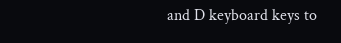and D keyboard keys to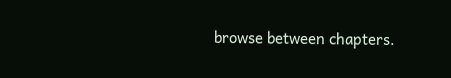browse between chapters.